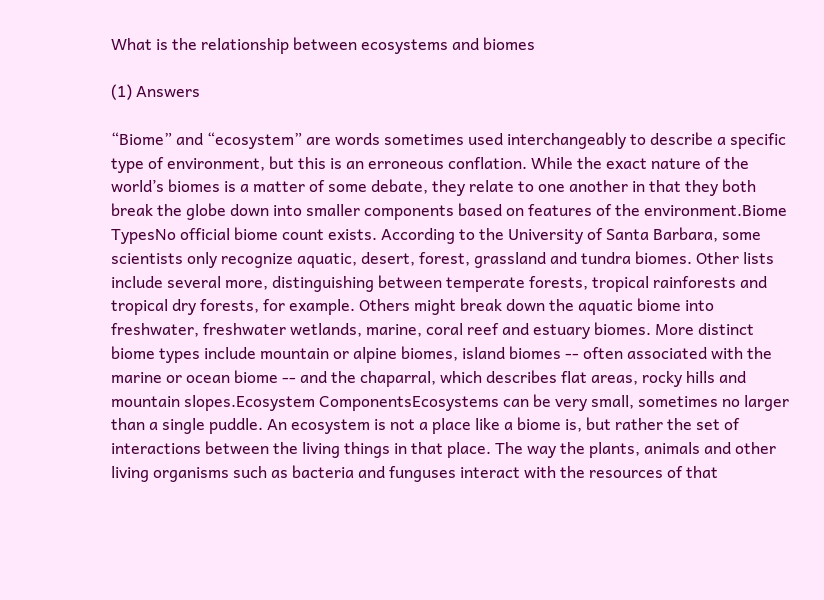What is the relationship between ecosystems and biomes

(1) Answers

“Biome” and “ecosystem” are words sometimes used interchangeably to describe a specific type of environment, but this is an erroneous conflation. While the exact nature of the world’s biomes is a matter of some debate, they relate to one another in that they both break the globe down into smaller components based on features of the environment.Biome TypesNo official biome count exists. According to the University of Santa Barbara, some scientists only recognize aquatic, desert, forest, grassland and tundra biomes. Other lists include several more, distinguishing between temperate forests, tropical rainforests and tropical dry forests, for example. Others might break down the aquatic biome into freshwater, freshwater wetlands, marine, coral reef and estuary biomes. More distinct biome types include mountain or alpine biomes, island biomes -- often associated with the marine or ocean biome -- and the chaparral, which describes flat areas, rocky hills and mountain slopes.Ecosystem ComponentsEcosystems can be very small, sometimes no larger than a single puddle. An ecosystem is not a place like a biome is, but rather the set of interactions between the living things in that place. The way the plants, animals and other living organisms such as bacteria and funguses interact with the resources of that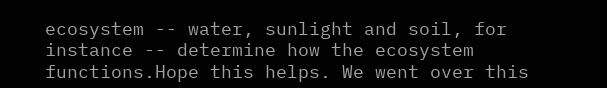ecosystem -- water, sunlight and soil, for instance -- determine how the ecosystem functions.Hope this helps. We went over this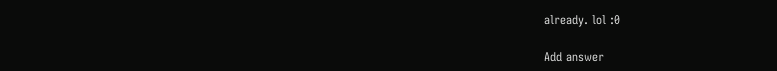already. lol :0

Add answer